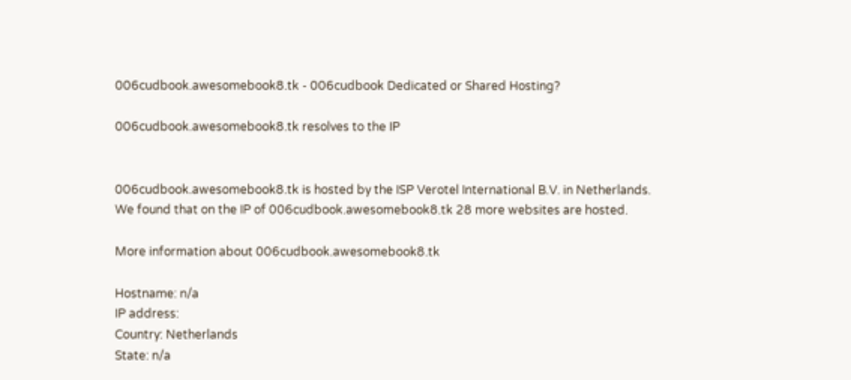006cudbook.awesomebook8.tk - 006cudbook Dedicated or Shared Hosting?

006cudbook.awesomebook8.tk resolves to the IP


006cudbook.awesomebook8.tk is hosted by the ISP Verotel International B.V. in Netherlands.
We found that on the IP of 006cudbook.awesomebook8.tk 28 more websites are hosted.

More information about 006cudbook.awesomebook8.tk

Hostname: n/a
IP address:
Country: Netherlands
State: n/a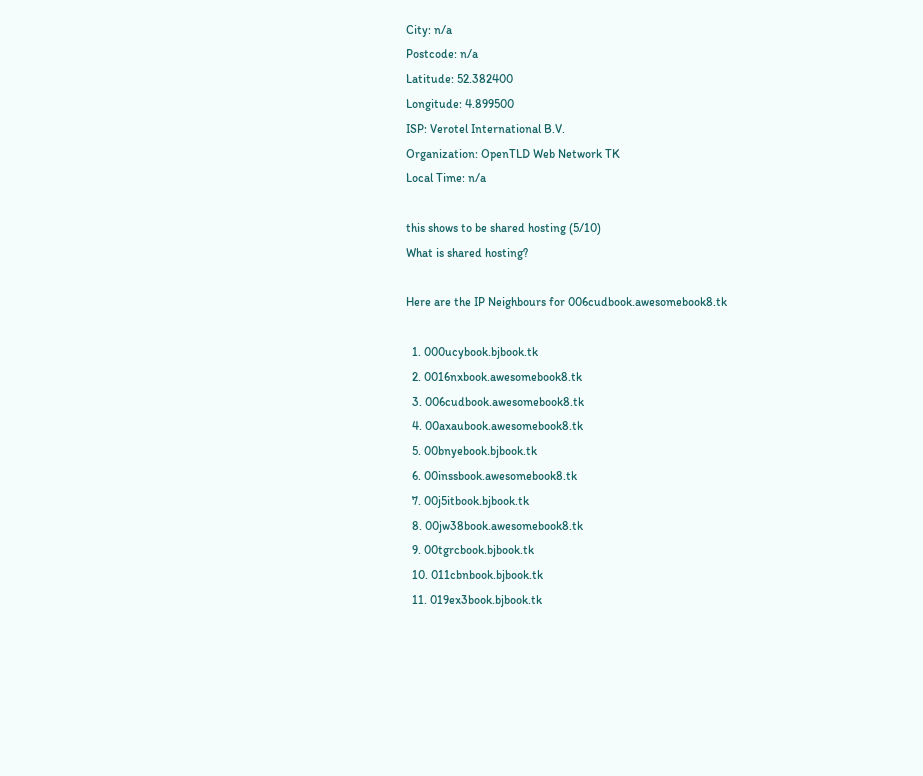City: n/a
Postcode: n/a
Latitude: 52.382400
Longitude: 4.899500
ISP: Verotel International B.V.
Organization: OpenTLD Web Network TK
Local Time: n/a

this shows to be shared hosting (5/10)
What is shared hosting?

Here are the IP Neighbours for 006cudbook.awesomebook8.tk

  1. 000ucybook.bjbook.tk
  2. 0016nxbook.awesomebook8.tk
  3. 006cudbook.awesomebook8.tk
  4. 00axaubook.awesomebook8.tk
  5. 00bnyebook.bjbook.tk
  6. 00inssbook.awesomebook8.tk
  7. 00j5itbook.bjbook.tk
  8. 00jw38book.awesomebook8.tk
  9. 00tgrcbook.bjbook.tk
  10. 011cbnbook.bjbook.tk
  11. 019ex3book.bjbook.tk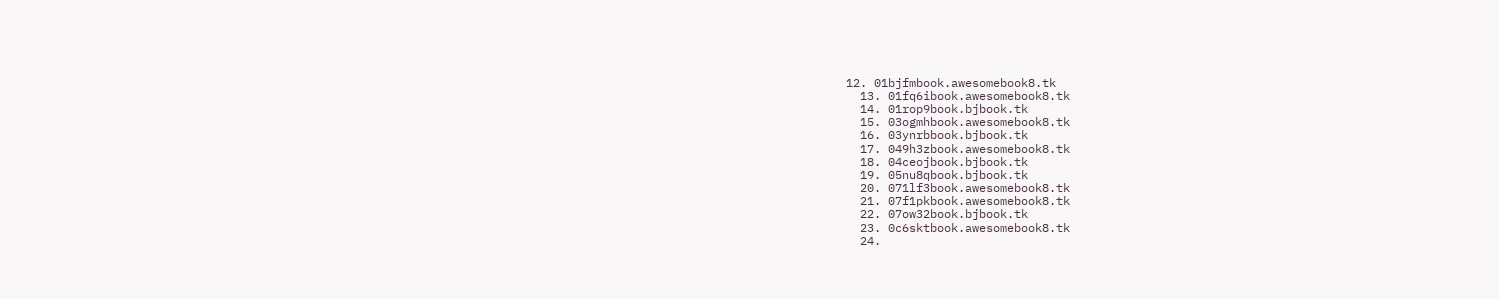12. 01bjfmbook.awesomebook8.tk
  13. 01fq6ibook.awesomebook8.tk
  14. 01rop9book.bjbook.tk
  15. 03ogmhbook.awesomebook8.tk
  16. 03ynrbbook.bjbook.tk
  17. 049h3zbook.awesomebook8.tk
  18. 04ceojbook.bjbook.tk
  19. 05nu8qbook.bjbook.tk
  20. 071lf3book.awesomebook8.tk
  21. 07f1pkbook.awesomebook8.tk
  22. 07ow32book.bjbook.tk
  23. 0c6sktbook.awesomebook8.tk
  24.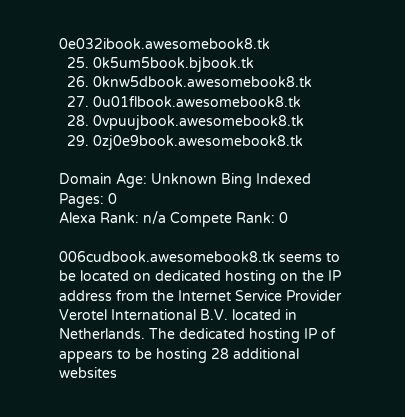0e032ibook.awesomebook8.tk
  25. 0k5um5book.bjbook.tk
  26. 0knw5dbook.awesomebook8.tk
  27. 0u01flbook.awesomebook8.tk
  28. 0vpuujbook.awesomebook8.tk
  29. 0zj0e9book.awesomebook8.tk

Domain Age: Unknown Bing Indexed Pages: 0
Alexa Rank: n/a Compete Rank: 0

006cudbook.awesomebook8.tk seems to be located on dedicated hosting on the IP address from the Internet Service Provider Verotel International B.V. located in Netherlands. The dedicated hosting IP of appears to be hosting 28 additional websites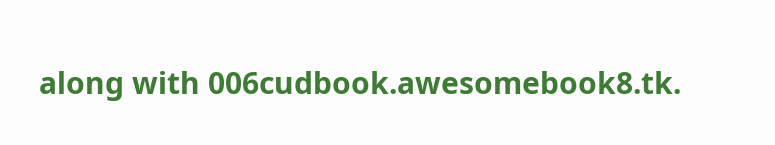along with 006cudbook.awesomebook8.tk.